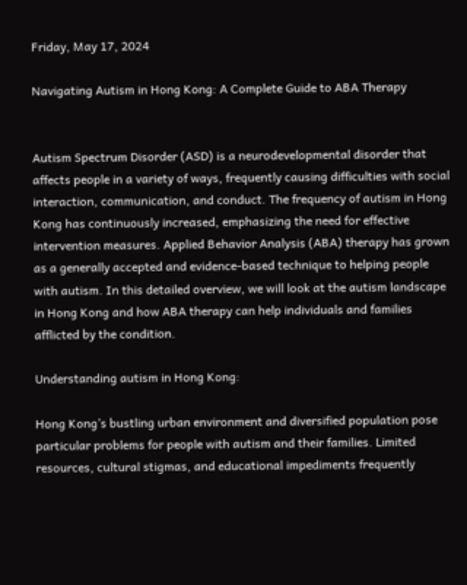Friday, May 17, 2024

Navigating Autism in Hong Kong: A Complete Guide to ABA Therapy


Autism Spectrum Disorder (ASD) is a neurodevelopmental disorder that affects people in a variety of ways, frequently causing difficulties with social interaction, communication, and conduct. The frequency of autism in Hong Kong has continuously increased, emphasizing the need for effective intervention measures. Applied Behavior Analysis (ABA) therapy has grown as a generally accepted and evidence-based technique to helping people with autism. In this detailed overview, we will look at the autism landscape in Hong Kong and how ABA therapy can help individuals and families afflicted by the condition.

Understanding autism in Hong Kong:

Hong Kong’s bustling urban environment and diversified population pose particular problems for people with autism and their families. Limited resources, cultural stigmas, and educational impediments frequently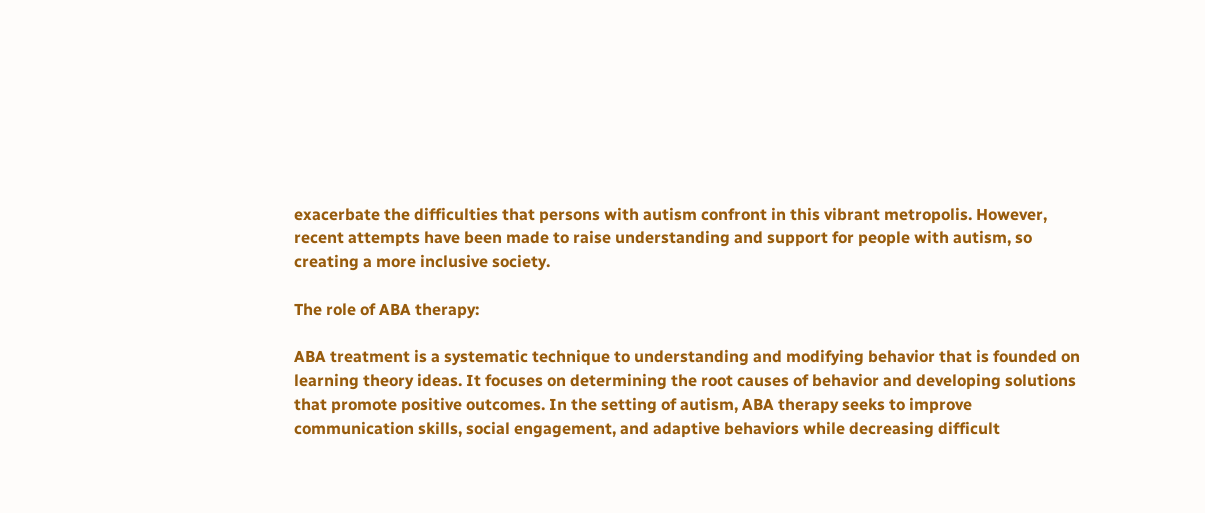exacerbate the difficulties that persons with autism confront in this vibrant metropolis. However, recent attempts have been made to raise understanding and support for people with autism, so creating a more inclusive society.

The role of ABA therapy:

ABA treatment is a systematic technique to understanding and modifying behavior that is founded on learning theory ideas. It focuses on determining the root causes of behavior and developing solutions that promote positive outcomes. In the setting of autism, ABA therapy seeks to improve communication skills, social engagement, and adaptive behaviors while decreasing difficult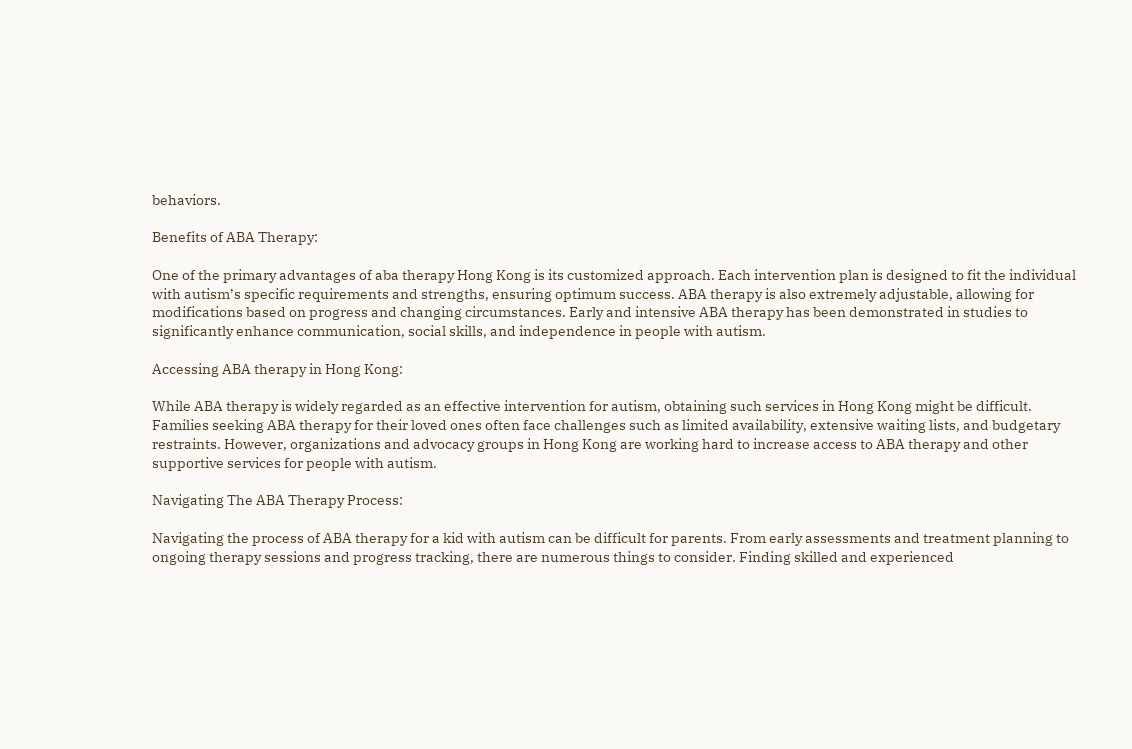behaviors.

Benefits of ABA Therapy:

One of the primary advantages of aba therapy Hong Kong is its customized approach. Each intervention plan is designed to fit the individual with autism’s specific requirements and strengths, ensuring optimum success. ABA therapy is also extremely adjustable, allowing for modifications based on progress and changing circumstances. Early and intensive ABA therapy has been demonstrated in studies to significantly enhance communication, social skills, and independence in people with autism.

Accessing ABA therapy in Hong Kong:

While ABA therapy is widely regarded as an effective intervention for autism, obtaining such services in Hong Kong might be difficult. Families seeking ABA therapy for their loved ones often face challenges such as limited availability, extensive waiting lists, and budgetary restraints. However, organizations and advocacy groups in Hong Kong are working hard to increase access to ABA therapy and other supportive services for people with autism.

Navigating The ABA Therapy Process:

Navigating the process of ABA therapy for a kid with autism can be difficult for parents. From early assessments and treatment planning to ongoing therapy sessions and progress tracking, there are numerous things to consider. Finding skilled and experienced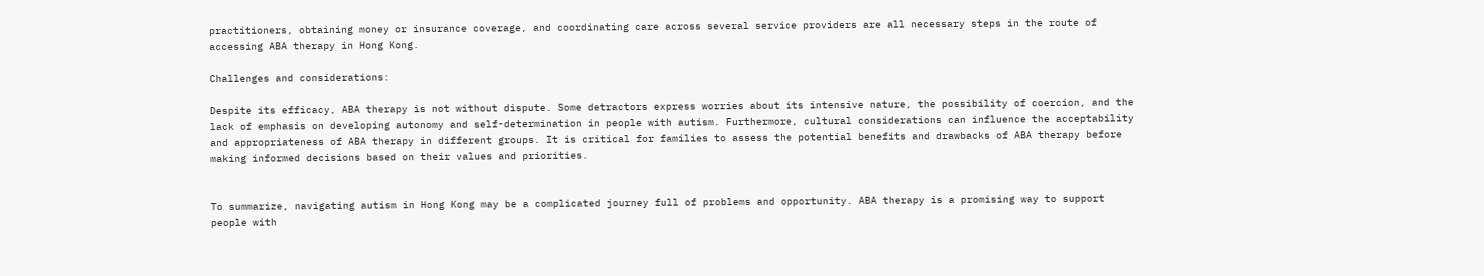practitioners, obtaining money or insurance coverage, and coordinating care across several service providers are all necessary steps in the route of accessing ABA therapy in Hong Kong.

Challenges and considerations:

Despite its efficacy, ABA therapy is not without dispute. Some detractors express worries about its intensive nature, the possibility of coercion, and the lack of emphasis on developing autonomy and self-determination in people with autism. Furthermore, cultural considerations can influence the acceptability and appropriateness of ABA therapy in different groups. It is critical for families to assess the potential benefits and drawbacks of ABA therapy before making informed decisions based on their values and priorities.


To summarize, navigating autism in Hong Kong may be a complicated journey full of problems and opportunity. ABA therapy is a promising way to support people with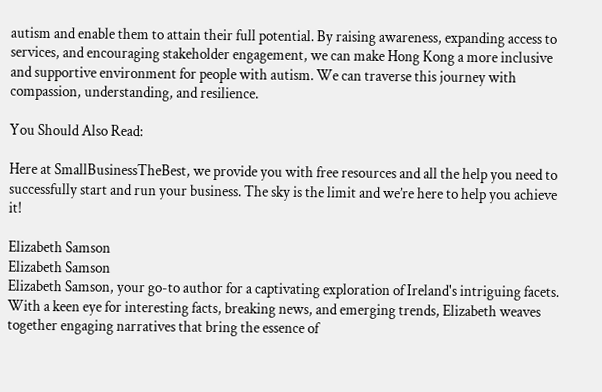autism and enable them to attain their full potential. By raising awareness, expanding access to services, and encouraging stakeholder engagement, we can make Hong Kong a more inclusive and supportive environment for people with autism. We can traverse this journey with compassion, understanding, and resilience.

You Should Also Read:

Here at SmallBusinessTheBest, we provide you with free resources and all the help you need to successfully start and run your business. The sky is the limit and we’re here to help you achieve it!

Elizabeth Samson
Elizabeth Samson
Elizabeth Samson, your go-to author for a captivating exploration of Ireland's intriguing facets. With a keen eye for interesting facts, breaking news, and emerging trends, Elizabeth weaves together engaging narratives that bring the essence of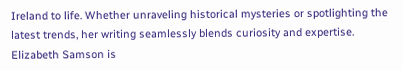Ireland to life. Whether unraveling historical mysteries or spotlighting the latest trends, her writing seamlessly blends curiosity and expertise. Elizabeth Samson is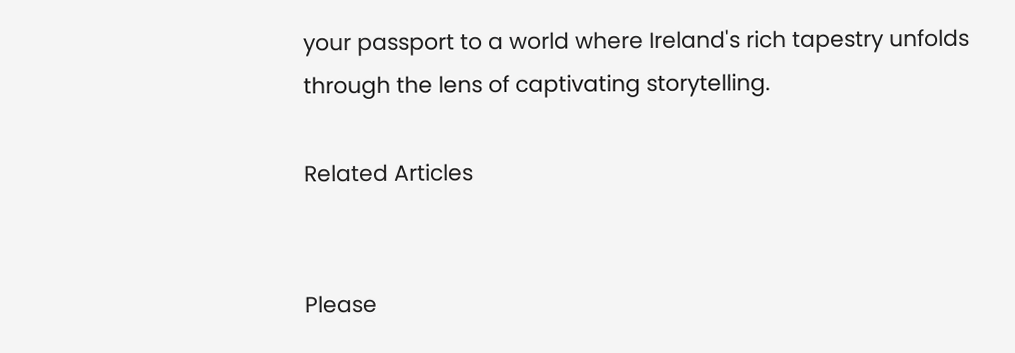your passport to a world where Ireland's rich tapestry unfolds through the lens of captivating storytelling.

Related Articles


Please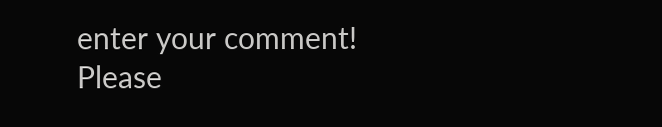enter your comment!
Please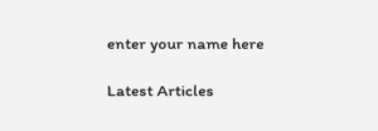enter your name here

Latest Articles